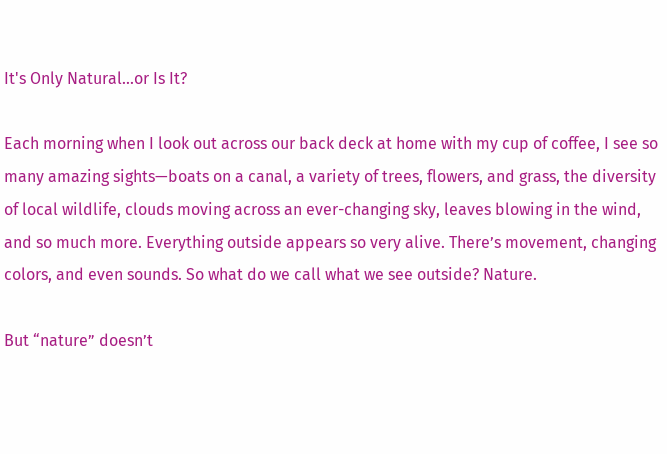It's Only Natural...or Is It?

Each morning when I look out across our back deck at home with my cup of coffee, I see so many amazing sights—boats on a canal, a variety of trees, flowers, and grass, the diversity of local wildlife, clouds moving across an ever-changing sky, leaves blowing in the wind, and so much more. Everything outside appears so very alive. There’s movement, changing colors, and even sounds. So what do we call what we see outside? Nature.

But “nature” doesn’t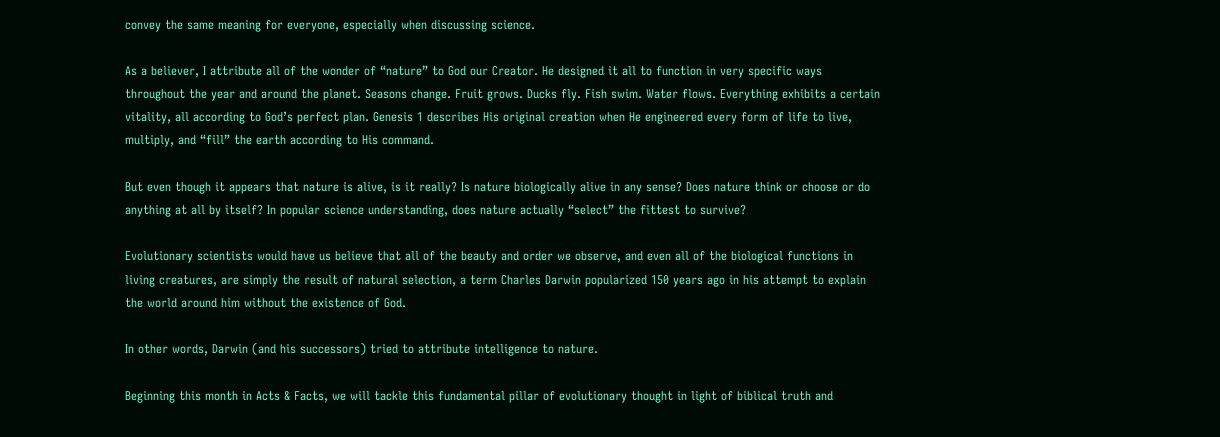convey the same meaning for everyone, especially when discussing science.

As a believer, I attribute all of the wonder of “nature” to God our Creator. He designed it all to function in very specific ways throughout the year and around the planet. Seasons change. Fruit grows. Ducks fly. Fish swim. Water flows. Everything exhibits a certain vitality, all according to God’s perfect plan. Genesis 1 describes His original creation when He engineered every form of life to live, multiply, and “fill” the earth according to His command.

But even though it appears that nature is alive, is it really? Is nature biologically alive in any sense? Does nature think or choose or do anything at all by itself? In popular science understanding, does nature actually “select” the fittest to survive?

Evolutionary scientists would have us believe that all of the beauty and order we observe, and even all of the biological functions in living creatures, are simply the result of natural selection, a term Charles Darwin popularized 150 years ago in his attempt to explain the world around him without the existence of God.

In other words, Darwin (and his successors) tried to attribute intelligence to nature.

Beginning this month in Acts & Facts, we will tackle this fundamental pillar of evolutionary thought in light of biblical truth and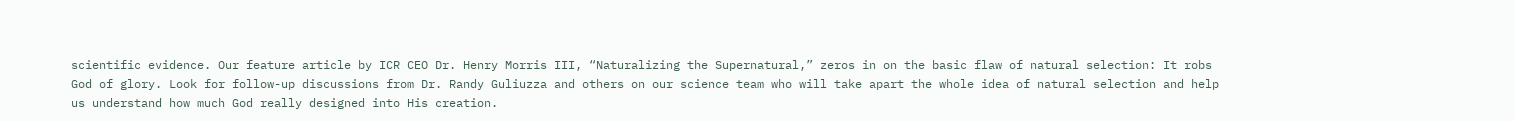scientific evidence. Our feature article by ICR CEO Dr. Henry Morris III, “Naturalizing the Supernatural,” zeros in on the basic flaw of natural selection: It robs God of glory. Look for follow-up discussions from Dr. Randy Guliuzza and others on our science team who will take apart the whole idea of natural selection and help us understand how much God really designed into His creation.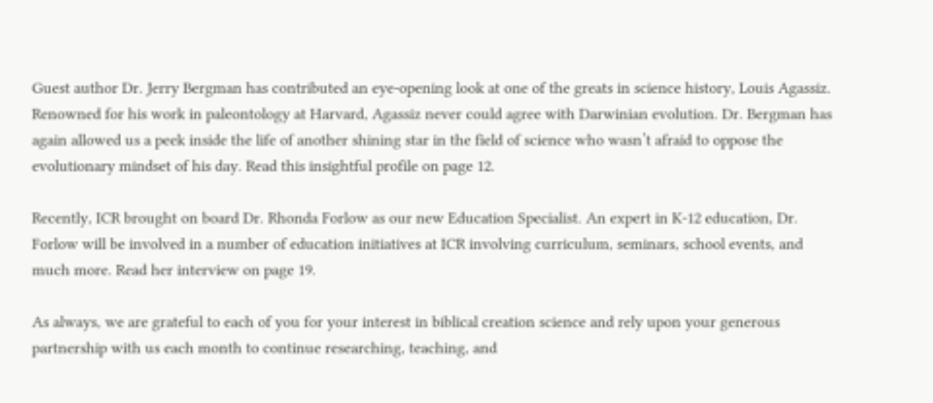Guest author Dr. Jerry Bergman has contributed an eye-opening look at one of the greats in science history, Louis Agassiz. Renowned for his work in paleontology at Harvard, Agassiz never could agree with Darwinian evolution. Dr. Bergman has again allowed us a peek inside the life of another shining star in the field of science who wasn’t afraid to oppose the evolutionary mindset of his day. Read this insightful profile on page 12.

Recently, ICR brought on board Dr. Rhonda Forlow as our new Education Specialist. An expert in K-12 education, Dr. Forlow will be involved in a number of education initiatives at ICR involving curriculum, seminars, school events, and much more. Read her interview on page 19.

As always, we are grateful to each of you for your interest in biblical creation science and rely upon your generous partnership with us each month to continue researching, teaching, and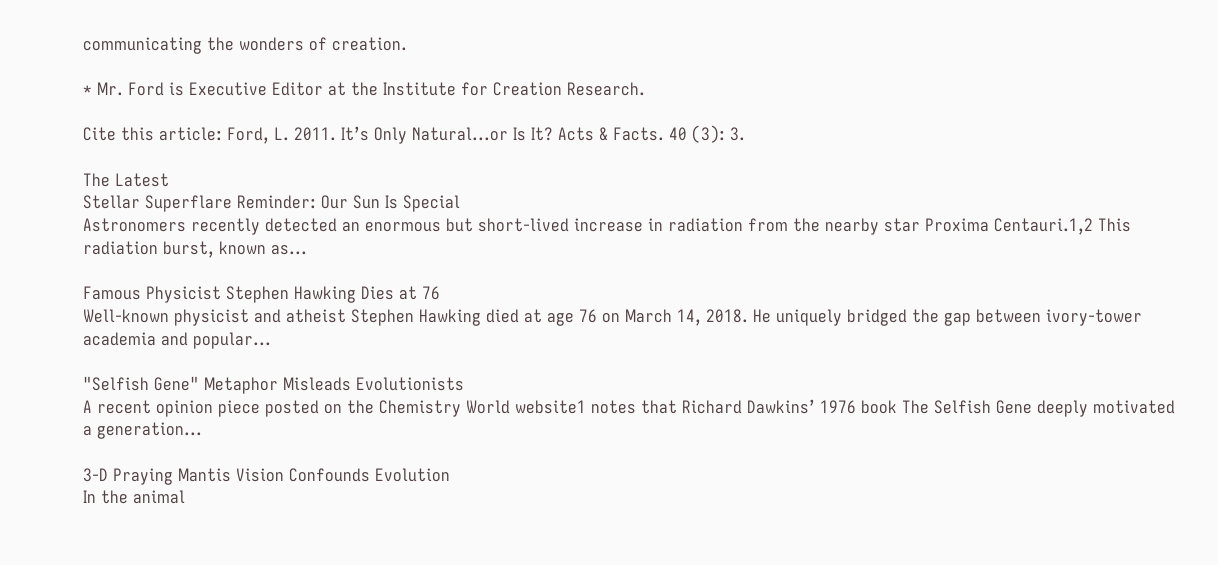communicating the wonders of creation.

* Mr. Ford is Executive Editor at the Institute for Creation Research.

Cite this article: Ford, L. 2011. It’s Only Natural...or Is It? Acts & Facts. 40 (3): 3.

The Latest
Stellar Superflare Reminder: Our Sun Is Special
Astronomers recently detected an enormous but short-lived increase in radiation from the nearby star Proxima Centauri.1,2 This radiation burst, known as...

Famous Physicist Stephen Hawking Dies at 76
Well-known physicist and atheist Stephen Hawking died at age 76 on March 14, 2018. He uniquely bridged the gap between ivory-tower academia and popular...

"Selfish Gene" Metaphor Misleads Evolutionists
A recent opinion piece posted on the Chemistry World website1 notes that Richard Dawkins’ 1976 book The Selfish Gene deeply motivated a generation...

3-D Praying Mantis Vision Confounds Evolution
In the animal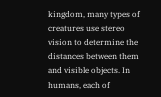kingdom, many types of creatures use stereo vision to determine the distances between them and visible objects. In humans, each of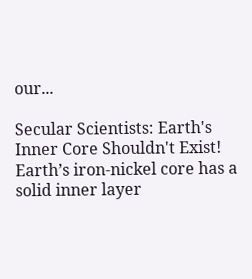our...

Secular Scientists: Earth's Inner Core Shouldn't Exist!
Earth’s iron-nickel core has a solid inner layer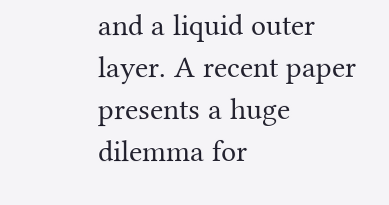and a liquid outer layer. A recent paper presents a huge dilemma for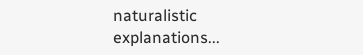naturalistic explanations...